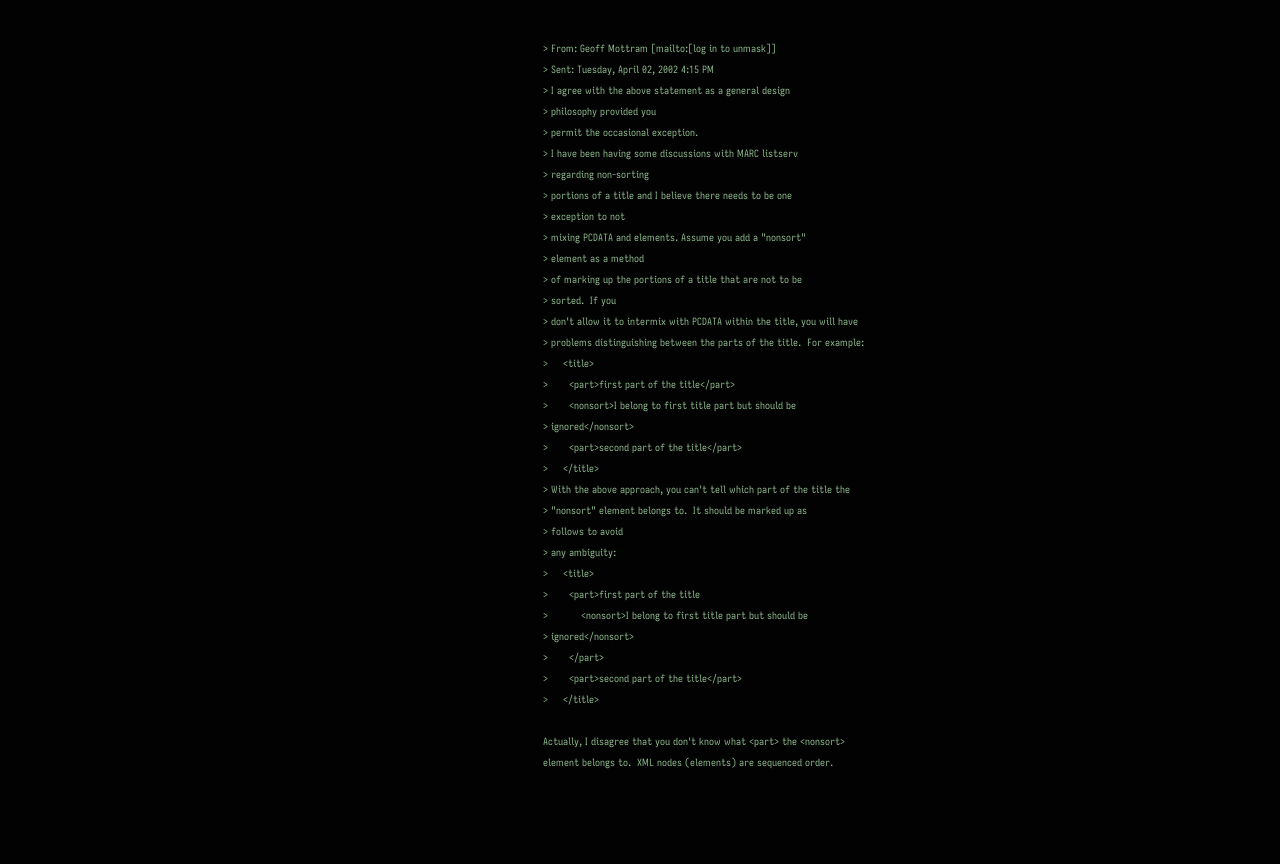> From: Geoff Mottram [mailto:[log in to unmask]]
> Sent: Tuesday, April 02, 2002 4:15 PM
> I agree with the above statement as a general design
> philosophy provided you
> permit the occasional exception.
> I have been having some discussions with MARC listserv
> regarding non-sorting
> portions of a title and I believe there needs to be one
> exception to not
> mixing PCDATA and elements. Assume you add a "nonsort"
> element as a method
> of marking up the portions of a title that are not to be
> sorted.  If you
> don't allow it to intermix with PCDATA within the title, you will have
> problems distinguishing between the parts of the title.  For example:
>     <title>
>       <part>first part of the title</part>
>       <nonsort>I belong to first title part but should be
> ignored</nonsort>
>       <part>second part of the title</part>
>     </title>
> With the above approach, you can't tell which part of the title the
> "nonsort" element belongs to.  It should be marked up as
> follows to avoid
> any ambiguity:
>     <title>
>       <part>first part of the title
>           <nonsort>I belong to first title part but should be
> ignored</nonsort>
>       </part>
>       <part>second part of the title</part>
>     </title>

Actually, I disagree that you don't know what <part> the <nonsort>
element belongs to.  XML nodes (elements) are sequenced order.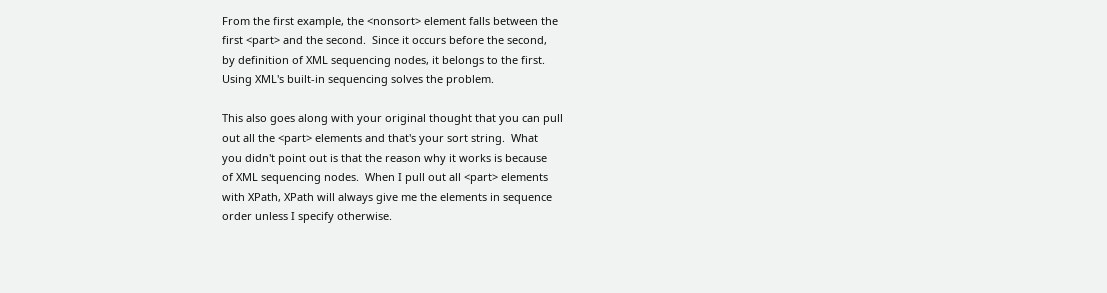From the first example, the <nonsort> element falls between the
first <part> and the second.  Since it occurs before the second,
by definition of XML sequencing nodes, it belongs to the first.
Using XML's built-in sequencing solves the problem.

This also goes along with your original thought that you can pull
out all the <part> elements and that's your sort string.  What
you didn't point out is that the reason why it works is because
of XML sequencing nodes.  When I pull out all <part> elements
with XPath, XPath will always give me the elements in sequence
order unless I specify otherwise.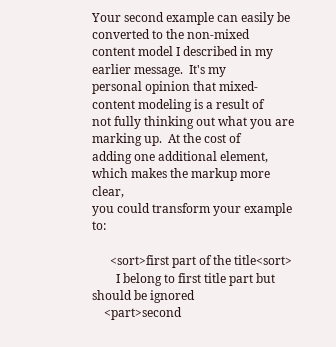Your second example can easily be converted to the non-mixed
content model I described in my earlier message.  It's my
personal opinion that mixed-content modeling is a result of
not fully thinking out what you are marking up.  At the cost of
adding one additional element, which makes the markup more clear,
you could transform your example to:

      <sort>first part of the title<sort>
        I belong to first title part but should be ignored
    <part>second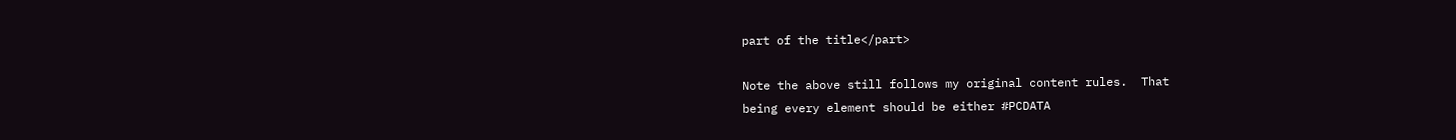part of the title</part>

Note the above still follows my original content rules.  That
being every element should be either #PCDATA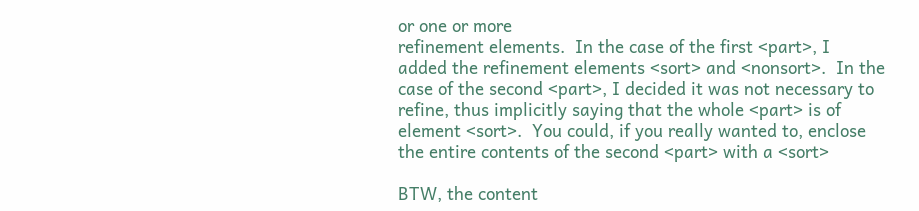or one or more
refinement elements.  In the case of the first <part>, I
added the refinement elements <sort> and <nonsort>.  In the
case of the second <part>, I decided it was not necessary to
refine, thus implicitly saying that the whole <part> is of
element <sort>.  You could, if you really wanted to, enclose
the entire contents of the second <part> with a <sort>

BTW, the content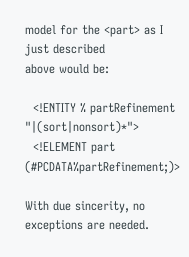model for the <part> as I just described
above would be:

  <!ENTITY % partRefinement "|(sort|nonsort)*">
  <!ELEMENT part (#PCDATA%partRefinement;)>

With due sincerity, no exceptions are needed.